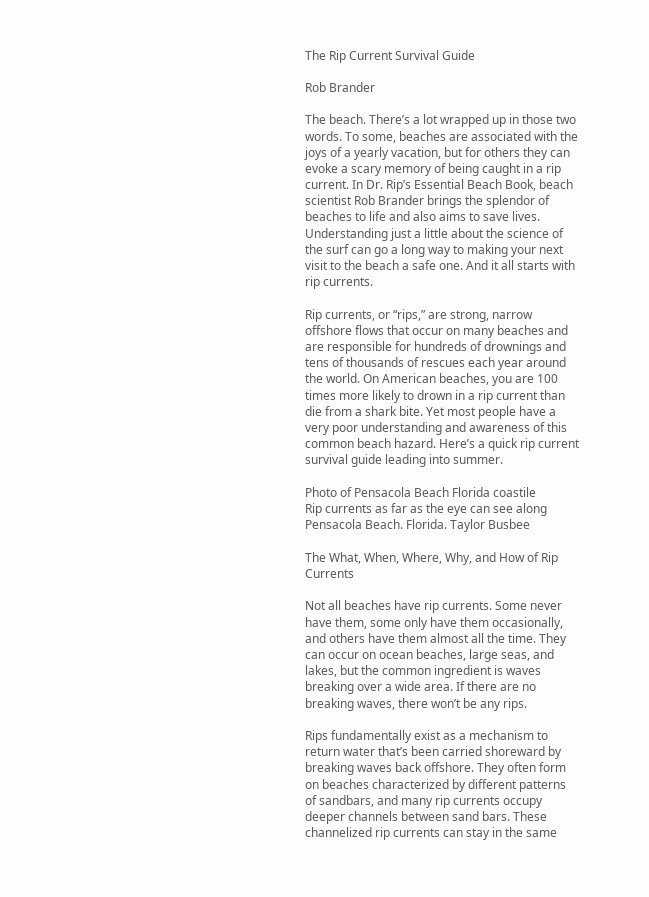The Rip Current Survival Guide

Rob Brander

The beach. There’s a lot wrapped up in those two words. To some, beaches are associated with the joys of a yearly vacation, but for others they can evoke a scary memory of being caught in a rip current. In Dr. Rip’s Essential Beach Book, beach scientist Rob Brander brings the splendor of beaches to life and also aims to save lives. Understanding just a little about the science of the surf can go a long way to making your next visit to the beach a safe one. And it all starts with rip currents.

Rip currents, or “rips,” are strong, narrow offshore flows that occur on many beaches and are responsible for hundreds of drownings and tens of thousands of rescues each year around the world. On American beaches, you are 100 times more likely to drown in a rip current than die from a shark bite. Yet most people have a very poor understanding and awareness of this common beach hazard. Here’s a quick rip current survival guide leading into summer.

Photo of Pensacola Beach Florida coastile
Rip currents as far as the eye can see along Pensacola Beach. Florida. Taylor Busbee

The What, When, Where, Why, and How of Rip Currents

Not all beaches have rip currents. Some never have them, some only have them occasionally, and others have them almost all the time. They can occur on ocean beaches, large seas, and lakes, but the common ingredient is waves breaking over a wide area. If there are no breaking waves, there won’t be any rips.

Rips fundamentally exist as a mechanism to return water that’s been carried shoreward by breaking waves back offshore. They often form on beaches characterized by different patterns of sandbars, and many rip currents occupy deeper channels between sand bars. These channelized rip currents can stay in the same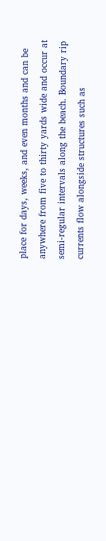place for days, weeks, and even months and can be anywhere from five to thirty yards wide and occur at semi-regular intervals along the beach. Boundary rip currents flow alongside structures such as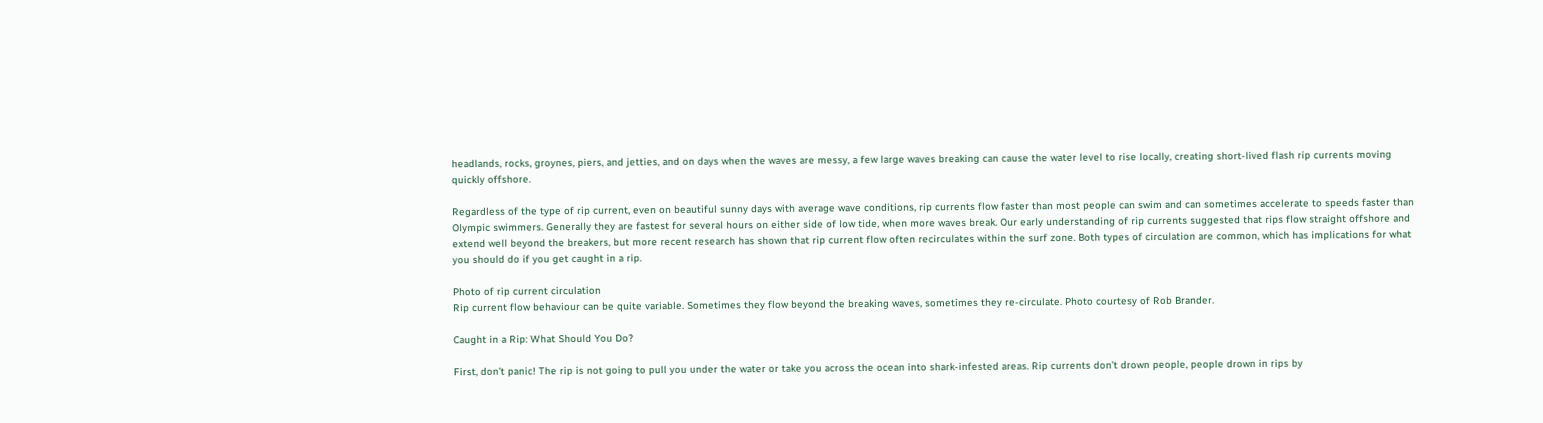headlands, rocks, groynes, piers, and jetties, and on days when the waves are messy, a few large waves breaking can cause the water level to rise locally, creating short-lived flash rip currents moving quickly offshore.

Regardless of the type of rip current, even on beautiful sunny days with average wave conditions, rip currents flow faster than most people can swim and can sometimes accelerate to speeds faster than Olympic swimmers. Generally they are fastest for several hours on either side of low tide, when more waves break. Our early understanding of rip currents suggested that rips flow straight offshore and extend well beyond the breakers, but more recent research has shown that rip current flow often recirculates within the surf zone. Both types of circulation are common, which has implications for what you should do if you get caught in a rip.

Photo of rip current circulation
Rip current flow behaviour can be quite variable. Sometimes they flow beyond the breaking waves, sometimes they re-circulate. Photo courtesy of Rob Brander.

Caught in a Rip: What Should You Do?

First, don’t panic! The rip is not going to pull you under the water or take you across the ocean into shark-infested areas. Rip currents don’t drown people, people drown in rips by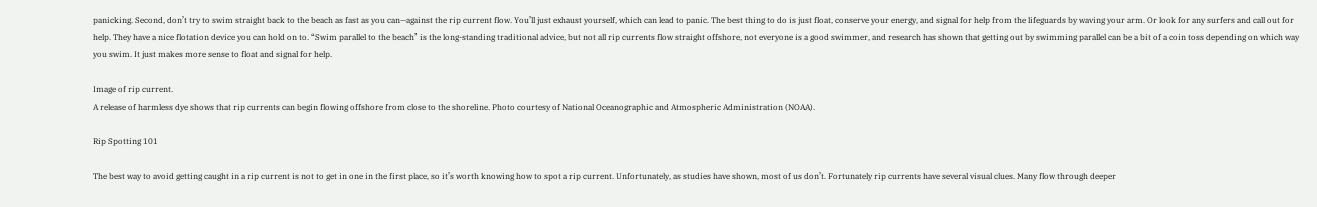panicking. Second, don’t try to swim straight back to the beach as fast as you can—against the rip current flow. You’ll just exhaust yourself, which can lead to panic. The best thing to do is just float, conserve your energy, and signal for help from the lifeguards by waving your arm. Or look for any surfers and call out for help. They have a nice flotation device you can hold on to. “Swim parallel to the beach” is the long-standing traditional advice, but not all rip currents flow straight offshore, not everyone is a good swimmer, and research has shown that getting out by swimming parallel can be a bit of a coin toss depending on which way you swim. It just makes more sense to float and signal for help.

Image of rip current.
A release of harmless dye shows that rip currents can begin flowing offshore from close to the shoreline. Photo courtesy of National Oceanographic and Atmospheric Administration (NOAA).

Rip Spotting 101

The best way to avoid getting caught in a rip current is not to get in one in the first place, so it’s worth knowing how to spot a rip current. Unfortunately, as studies have shown, most of us don’t. Fortunately rip currents have several visual clues. Many flow through deeper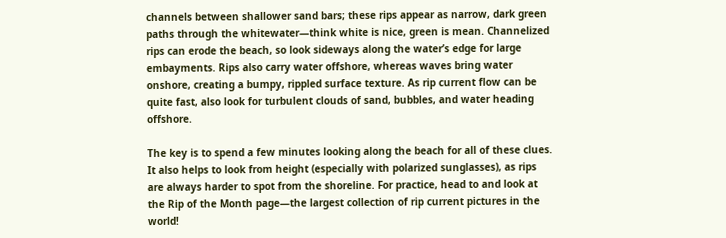channels between shallower sand bars; these rips appear as narrow, dark green paths through the whitewater—think white is nice, green is mean. Channelized rips can erode the beach, so look sideways along the water’s edge for large embayments. Rips also carry water offshore, whereas waves bring water onshore, creating a bumpy, rippled surface texture. As rip current flow can be quite fast, also look for turbulent clouds of sand, bubbles, and water heading offshore.

The key is to spend a few minutes looking along the beach for all of these clues. It also helps to look from height (especially with polarized sunglasses), as rips are always harder to spot from the shoreline. For practice, head to and look at the Rip of the Month page—the largest collection of rip current pictures in the world!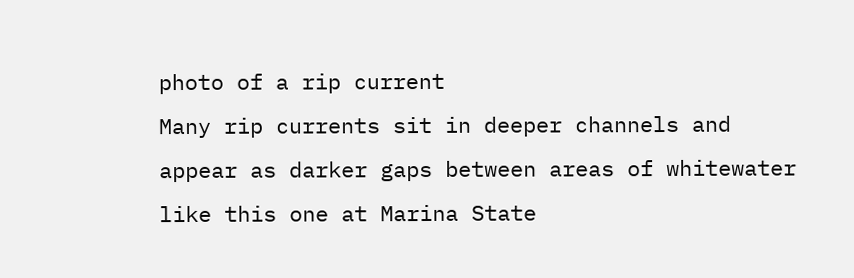photo of a rip current
Many rip currents sit in deeper channels and appear as darker gaps between areas of whitewater like this one at Marina State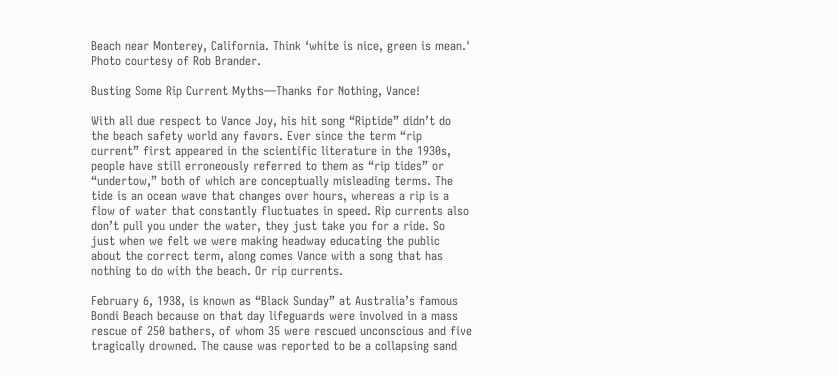Beach near Monterey, California. Think ‘white is nice, green is mean.' Photo courtesy of Rob Brander.

Busting Some Rip Current Myths—Thanks for Nothing, Vance!

With all due respect to Vance Joy, his hit song “Riptide” didn’t do the beach safety world any favors. Ever since the term “rip current” first appeared in the scientific literature in the 1930s, people have still erroneously referred to them as “rip tides” or “undertow,” both of which are conceptually misleading terms. The tide is an ocean wave that changes over hours, whereas a rip is a flow of water that constantly fluctuates in speed. Rip currents also don’t pull you under the water, they just take you for a ride. So just when we felt we were making headway educating the public about the correct term, along comes Vance with a song that has nothing to do with the beach. Or rip currents.

February 6, 1938, is known as “Black Sunday” at Australia’s famous Bondi Beach because on that day lifeguards were involved in a mass rescue of 250 bathers, of whom 35 were rescued unconscious and five tragically drowned. The cause was reported to be a collapsing sand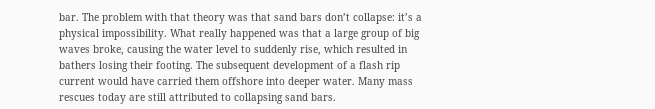bar. The problem with that theory was that sand bars don’t collapse: it’s a physical impossibility. What really happened was that a large group of big waves broke, causing the water level to suddenly rise, which resulted in bathers losing their footing. The subsequent development of a flash rip current would have carried them offshore into deeper water. Many mass rescues today are still attributed to collapsing sand bars.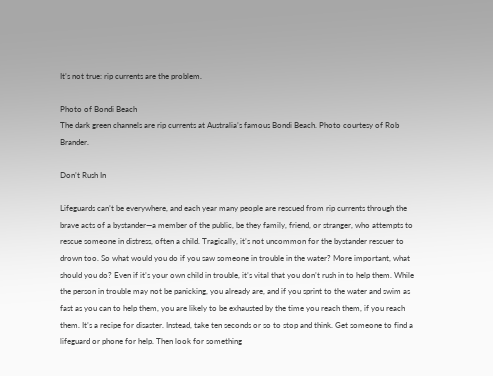It’s not true: rip currents are the problem.

Photo of Bondi Beach
The dark green channels are rip currents at Australia’s famous Bondi Beach. Photo courtesy of Rob Brander.

Don’t Rush In

Lifeguards can’t be everywhere, and each year many people are rescued from rip currents through the brave acts of a bystander—a member of the public, be they family, friend, or stranger, who attempts to rescue someone in distress, often a child. Tragically, it’s not uncommon for the bystander rescuer to drown too. So what would you do if you saw someone in trouble in the water? More important, what should you do? Even if it’s your own child in trouble, it’s vital that you don’t rush in to help them. While the person in trouble may not be panicking, you already are, and if you sprint to the water and swim as fast as you can to help them, you are likely to be exhausted by the time you reach them, if you reach them. It’s a recipe for disaster. Instead, take ten seconds or so to stop and think. Get someone to find a lifeguard or phone for help. Then look for something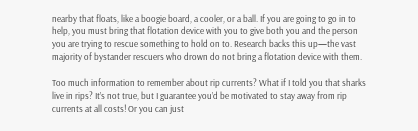nearby that floats, like a boogie board, a cooler, or a ball. If you are going to go in to help, you must bring that flotation device with you to give both you and the person you are trying to rescue something to hold on to. Research backs this up—the vast majority of bystander rescuers who drown do not bring a flotation device with them.

Too much information to remember about rip currents? What if I told you that sharks live in rips? It’s not true, but I guarantee you’d be motivated to stay away from rip currents at all costs! Or you can just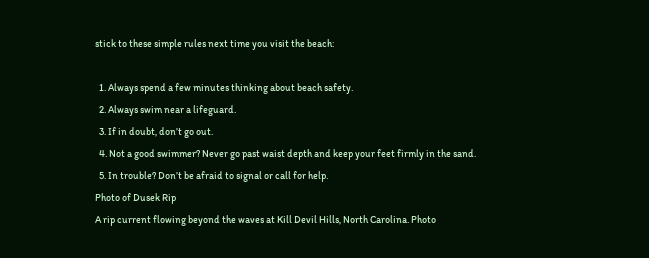stick to these simple rules next time you visit the beach:

  1. Always spend a few minutes thinking about beach safety.
  2. Always swim near a lifeguard.
  3. If in doubt, don’t go out.
  4. Not a good swimmer? Never go past waist depth and keep your feet firmly in the sand.
  5. In trouble? Don’t be afraid to signal or call for help.
Photo of Dusek Rip
A rip current flowing beyond the waves at Kill Devil Hills, North Carolina. Photo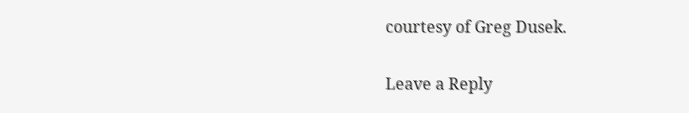courtesy of Greg Dusek.

Leave a Reply